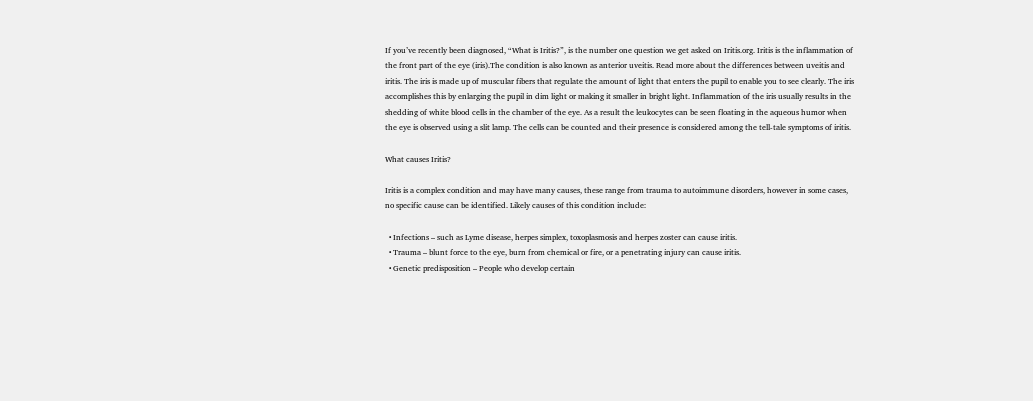If you’ve recently been diagnosed, “What is Iritis?”, is the number one question we get asked on Iritis.org. Iritis is the inflammation of the front part of the eye (iris).The condition is also known as anterior uveitis. Read more about the differences between uveitis and iritis. The iris is made up of muscular fibers that regulate the amount of light that enters the pupil to enable you to see clearly. The iris accomplishes this by enlarging the pupil in dim light or making it smaller in bright light. Inflammation of the iris usually results in the shedding of white blood cells in the chamber of the eye. As a result the leukocytes can be seen floating in the aqueous humor when the eye is observed using a slit lamp. The cells can be counted and their presence is considered among the tell-tale symptoms of iritis.

What causes Iritis?

Iritis is a complex condition and may have many causes, these range from trauma to autoimmune disorders, however in some cases, no specific cause can be identified. Likely causes of this condition include:

  • Infections – such as Lyme disease, herpes simplex, toxoplasmosis and herpes zoster can cause iritis.
  • Trauma – blunt force to the eye, burn from chemical or fire, or a penetrating injury can cause iritis.
  • Genetic predisposition – People who develop certain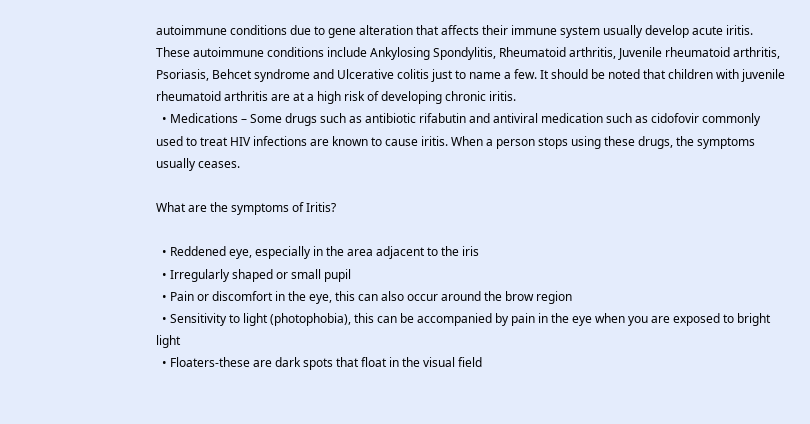autoimmune conditions due to gene alteration that affects their immune system usually develop acute iritis. These autoimmune conditions include Ankylosing Spondylitis, Rheumatoid arthritis, Juvenile rheumatoid arthritis, Psoriasis, Behcet syndrome and Ulcerative colitis just to name a few. It should be noted that children with juvenile rheumatoid arthritis are at a high risk of developing chronic iritis.
  • Medications – Some drugs such as antibiotic rifabutin and antiviral medication such as cidofovir commonly used to treat HIV infections are known to cause iritis. When a person stops using these drugs, the symptoms usually ceases.

What are the symptoms of Iritis?

  • Reddened eye, especially in the area adjacent to the iris
  • Irregularly shaped or small pupil
  • Pain or discomfort in the eye, this can also occur around the brow region
  • Sensitivity to light (photophobia), this can be accompanied by pain in the eye when you are exposed to bright light
  • Floaters-these are dark spots that float in the visual field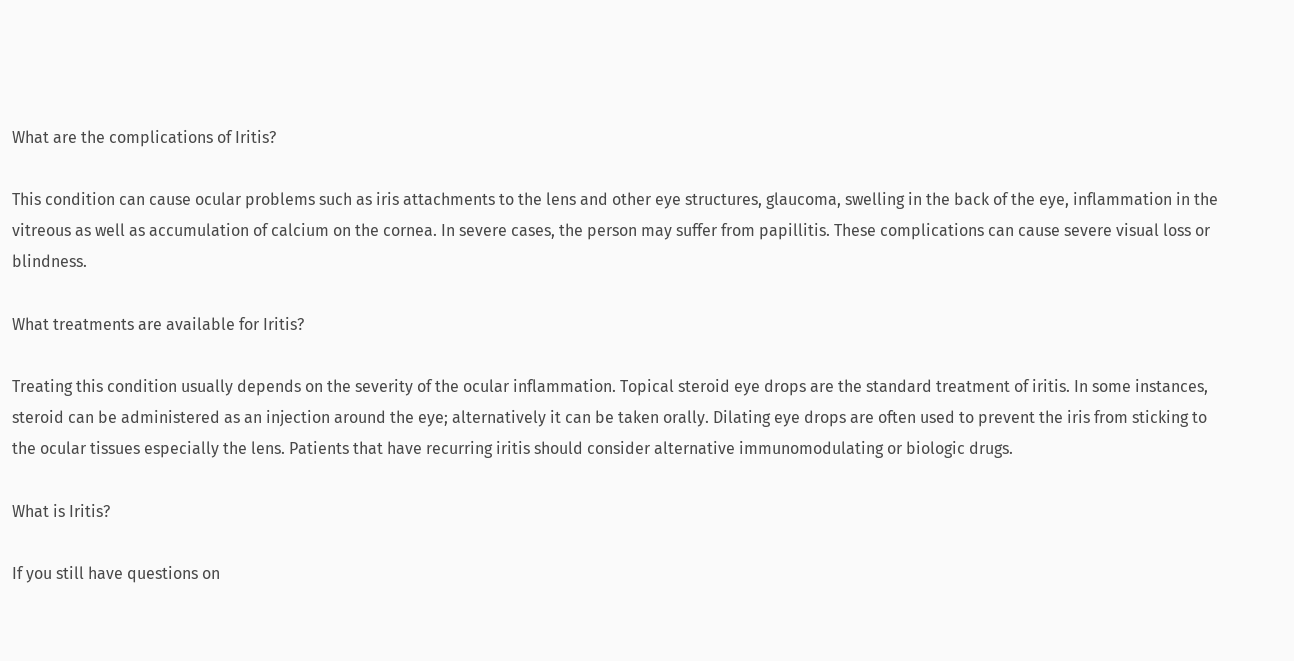What are the complications of Iritis?

This condition can cause ocular problems such as iris attachments to the lens and other eye structures, glaucoma, swelling in the back of the eye, inflammation in the vitreous as well as accumulation of calcium on the cornea. In severe cases, the person may suffer from papillitis. These complications can cause severe visual loss or blindness.

What treatments are available for Iritis?

Treating this condition usually depends on the severity of the ocular inflammation. Topical steroid eye drops are the standard treatment of iritis. In some instances, steroid can be administered as an injection around the eye; alternatively it can be taken orally. Dilating eye drops are often used to prevent the iris from sticking to the ocular tissues especially the lens. Patients that have recurring iritis should consider alternative immunomodulating or biologic drugs.

What is Iritis?

If you still have questions on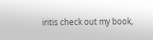iritis check out my book,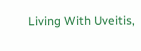Living With Uveitis,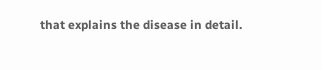that explains the disease in detail.